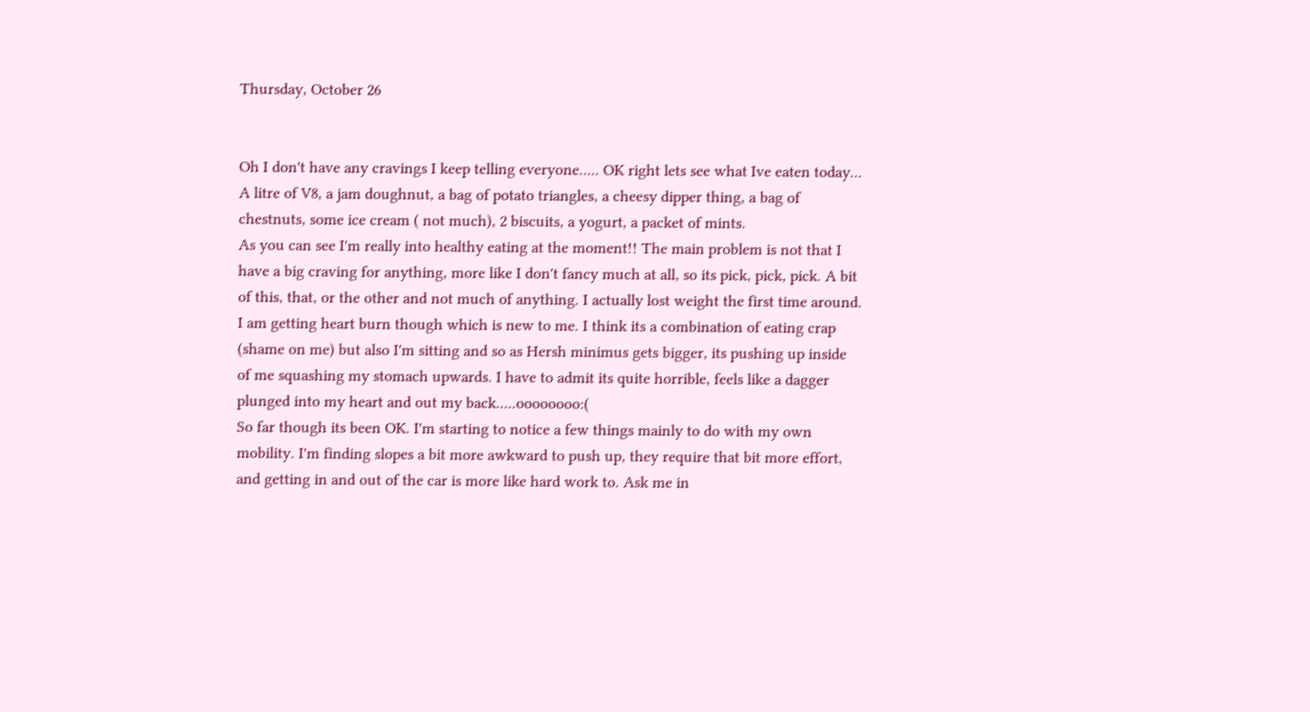Thursday, October 26


Oh I don't have any cravings I keep telling everyone..... OK right lets see what Ive eaten today... A litre of V8, a jam doughnut, a bag of potato triangles, a cheesy dipper thing, a bag of chestnuts, some ice cream ( not much), 2 biscuits, a yogurt, a packet of mints.
As you can see I'm really into healthy eating at the moment!! The main problem is not that I have a big craving for anything, more like I don't fancy much at all, so its pick, pick, pick. A bit of this, that, or the other and not much of anything. I actually lost weight the first time around.
I am getting heart burn though which is new to me. I think its a combination of eating crap (shame on me) but also I'm sitting and so as Hersh minimus gets bigger, its pushing up inside of me squashing my stomach upwards. I have to admit its quite horrible, feels like a dagger plunged into my heart and out my back.....oooooooo:(
So far though its been OK. I'm starting to notice a few things mainly to do with my own mobility. I'm finding slopes a bit more awkward to push up, they require that bit more effort, and getting in and out of the car is more like hard work to. Ask me in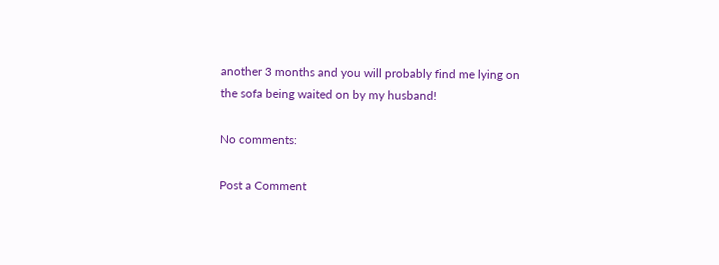another 3 months and you will probably find me lying on the sofa being waited on by my husband!

No comments:

Post a Comment